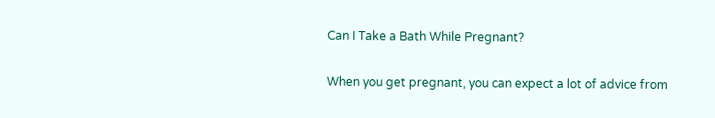Can I Take a Bath While Pregnant?

When you get pregnant, you can expect a lot of advice from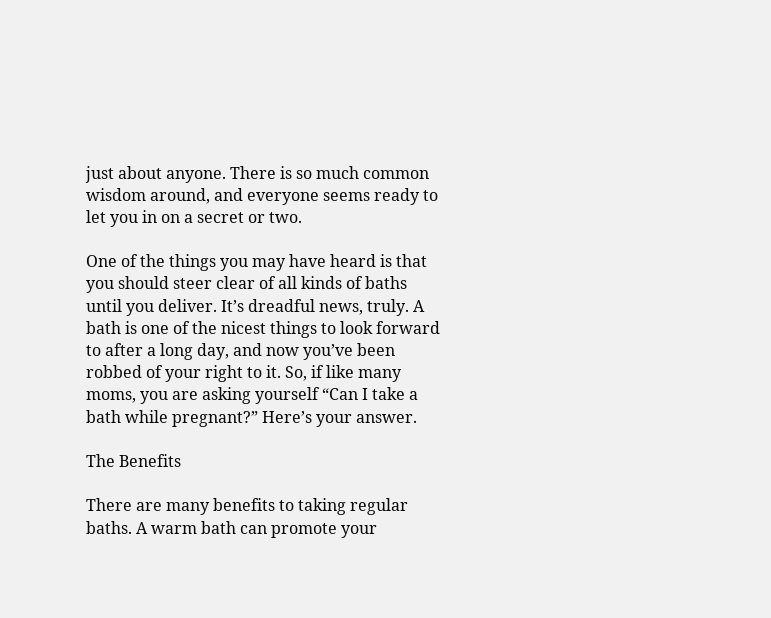just about anyone. There is so much common wisdom around, and everyone seems ready to let you in on a secret or two.

One of the things you may have heard is that you should steer clear of all kinds of baths until you deliver. It’s dreadful news, truly. A bath is one of the nicest things to look forward to after a long day, and now you’ve been robbed of your right to it. So, if like many moms, you are asking yourself “Can I take a bath while pregnant?” Here’s your answer.

The Benefits

There are many benefits to taking regular baths. A warm bath can promote your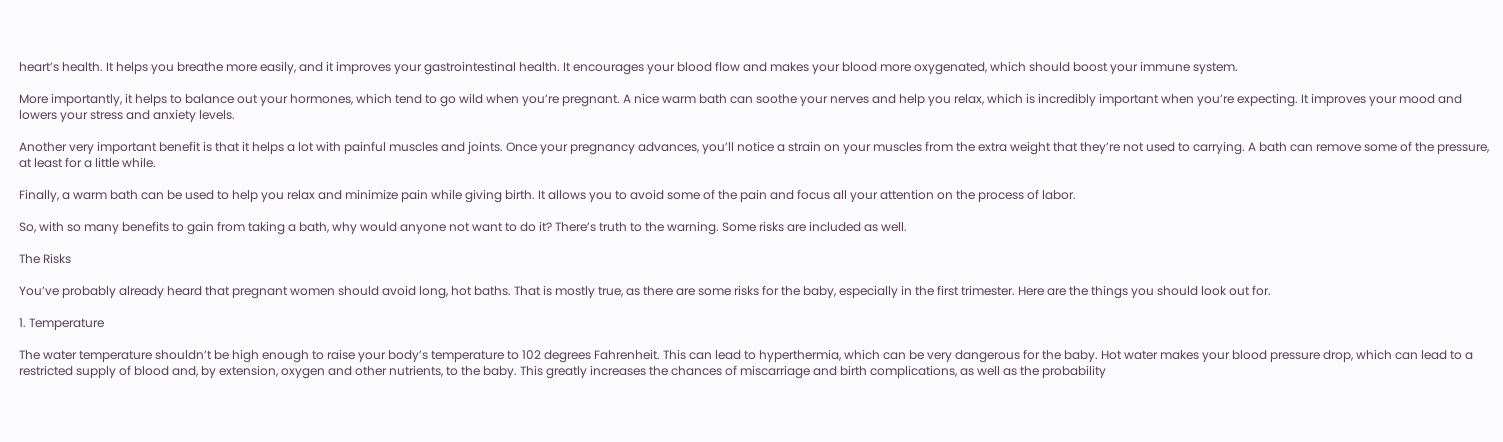heart’s health. It helps you breathe more easily, and it improves your gastrointestinal health. It encourages your blood flow and makes your blood more oxygenated, which should boost your immune system.

More importantly, it helps to balance out your hormones, which tend to go wild when you’re pregnant. A nice warm bath can soothe your nerves and help you relax, which is incredibly important when you’re expecting. It improves your mood and lowers your stress and anxiety levels.

Another very important benefit is that it helps a lot with painful muscles and joints. Once your pregnancy advances, you’ll notice a strain on your muscles from the extra weight that they’re not used to carrying. A bath can remove some of the pressure, at least for a little while.

Finally, a warm bath can be used to help you relax and minimize pain while giving birth. It allows you to avoid some of the pain and focus all your attention on the process of labor.

So, with so many benefits to gain from taking a bath, why would anyone not want to do it? There’s truth to the warning. Some risks are included as well.

The Risks

You’ve probably already heard that pregnant women should avoid long, hot baths. That is mostly true, as there are some risks for the baby, especially in the first trimester. Here are the things you should look out for.

1. Temperature

The water temperature shouldn’t be high enough to raise your body’s temperature to 102 degrees Fahrenheit. This can lead to hyperthermia, which can be very dangerous for the baby. Hot water makes your blood pressure drop, which can lead to a restricted supply of blood and, by extension, oxygen and other nutrients, to the baby. This greatly increases the chances of miscarriage and birth complications, as well as the probability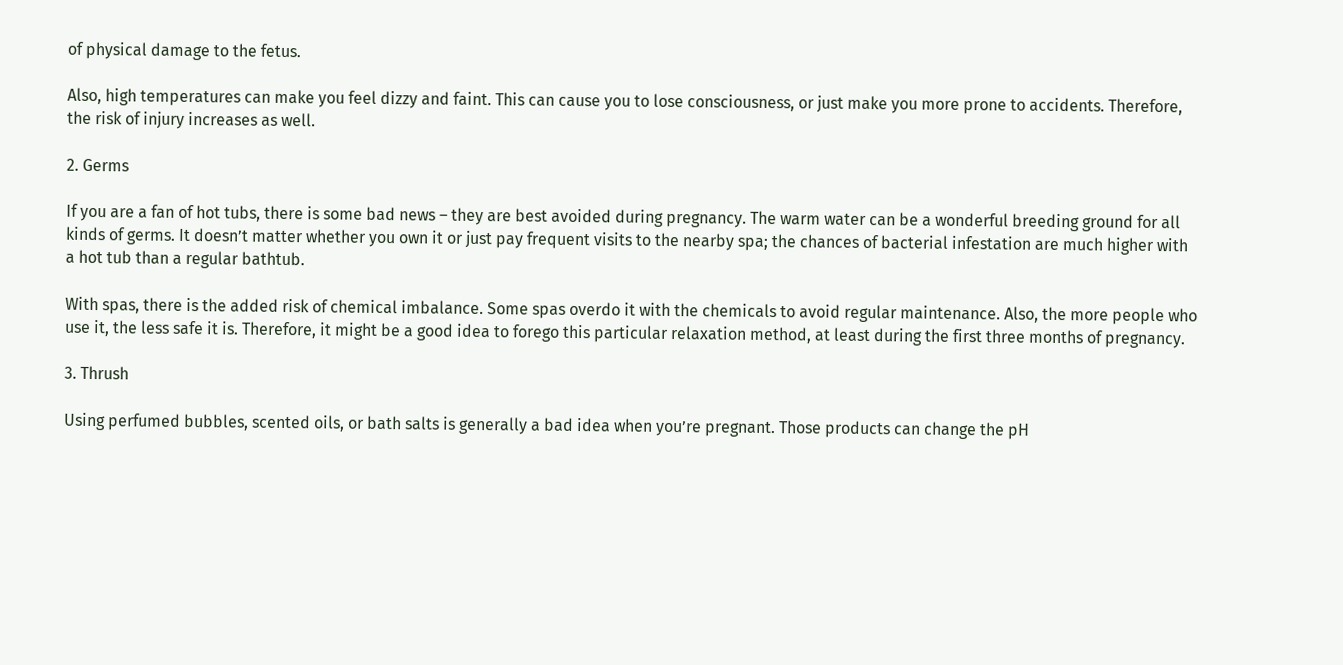of physical damage to the fetus.

Also, high temperatures can make you feel dizzy and faint. This can cause you to lose consciousness, or just make you more prone to accidents. Therefore, the risk of injury increases as well.

2. Germs

If you are a fan of hot tubs, there is some bad news – they are best avoided during pregnancy. The warm water can be a wonderful breeding ground for all kinds of germs. It doesn’t matter whether you own it or just pay frequent visits to the nearby spa; the chances of bacterial infestation are much higher with a hot tub than a regular bathtub.

With spas, there is the added risk of chemical imbalance. Some spas overdo it with the chemicals to avoid regular maintenance. Also, the more people who use it, the less safe it is. Therefore, it might be a good idea to forego this particular relaxation method, at least during the first three months of pregnancy.

3. Thrush

Using perfumed bubbles, scented oils, or bath salts is generally a bad idea when you’re pregnant. Those products can change the pH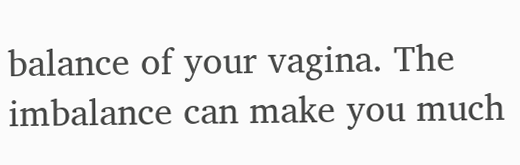balance of your vagina. The imbalance can make you much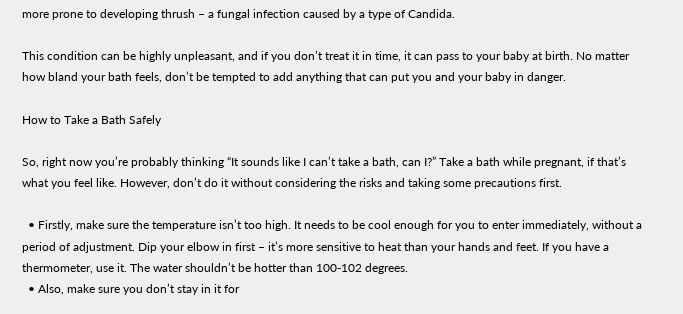more prone to developing thrush – a fungal infection caused by a type of Candida.

This condition can be highly unpleasant, and if you don’t treat it in time, it can pass to your baby at birth. No matter how bland your bath feels, don’t be tempted to add anything that can put you and your baby in danger.

How to Take a Bath Safely

So, right now you’re probably thinking “It sounds like I can’t take a bath, can I?” Take a bath while pregnant, if that’s what you feel like. However, don’t do it without considering the risks and taking some precautions first.

  • Firstly, make sure the temperature isn’t too high. It needs to be cool enough for you to enter immediately, without a period of adjustment. Dip your elbow in first – it’s more sensitive to heat than your hands and feet. If you have a thermometer, use it. The water shouldn’t be hotter than 100-102 degrees.
  • Also, make sure you don’t stay in it for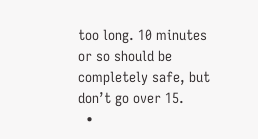too long. 10 minutes or so should be completely safe, but don’t go over 15.
  •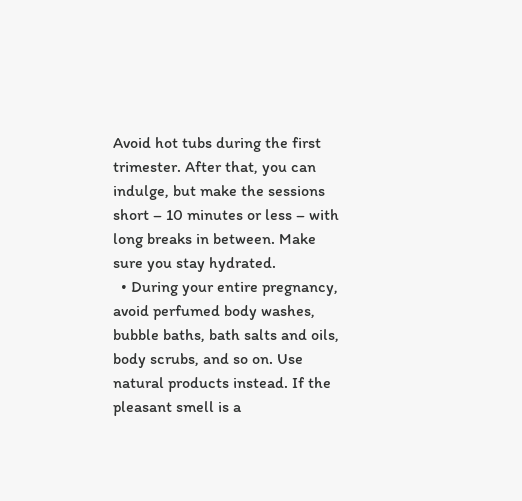Avoid hot tubs during the first trimester. After that, you can indulge, but make the sessions short – 10 minutes or less – with long breaks in between. Make sure you stay hydrated.
  • During your entire pregnancy, avoid perfumed body washes, bubble baths, bath salts and oils, body scrubs, and so on. Use natural products instead. If the pleasant smell is a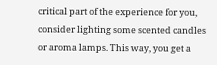critical part of the experience for you, consider lighting some scented candles or aroma lamps. This way, you get a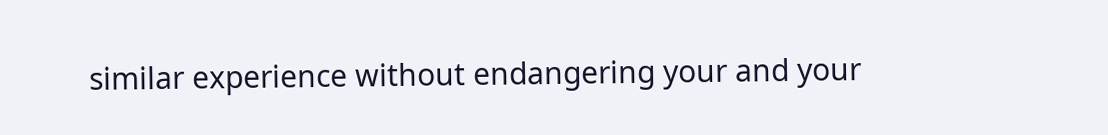similar experience without endangering your and your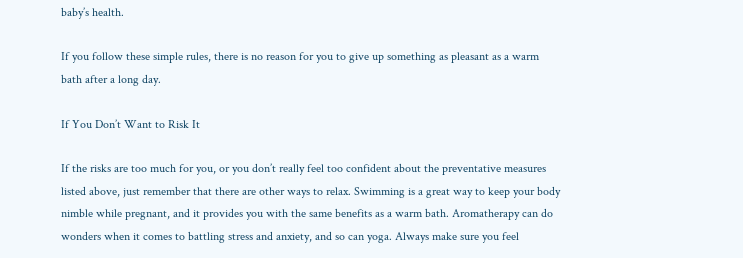baby’s health.

If you follow these simple rules, there is no reason for you to give up something as pleasant as a warm bath after a long day.

If You Don’t Want to Risk It

If the risks are too much for you, or you don’t really feel too confident about the preventative measures listed above, just remember that there are other ways to relax. Swimming is a great way to keep your body nimble while pregnant, and it provides you with the same benefits as a warm bath. Aromatherapy can do wonders when it comes to battling stress and anxiety, and so can yoga. Always make sure you feel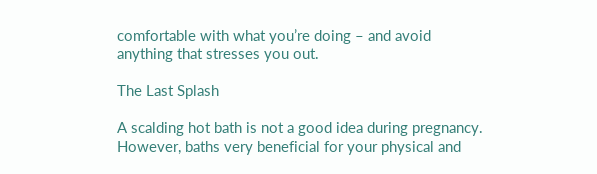comfortable with what you’re doing – and avoid anything that stresses you out.

The Last Splash

A scalding hot bath is not a good idea during pregnancy. However, baths very beneficial for your physical and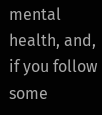mental health, and, if you follow some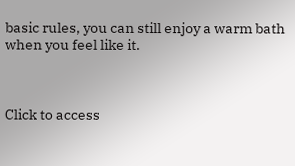basic rules, you can still enjoy a warm bath when you feel like it.



Click to access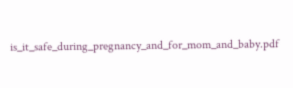is_it_safe_during_pregnancy_and_for_mom_and_baby.pdf